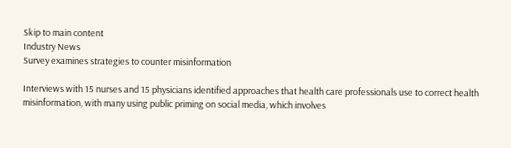Skip to main content
Industry News
Survey examines strategies to counter misinformation

Interviews with 15 nurses and 15 physicians identified approaches that health care professionals use to correct health misinformation, with many using public priming on social media, which involves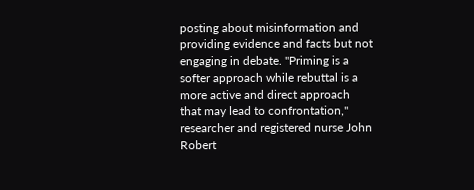posting about misinformation and providing evidence and facts but not engaging in debate. "Priming is a softer approach while rebuttal is a more active and direct approach that may lead to confrontation," researcher and registered nurse John Robert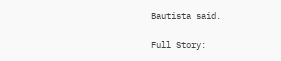Bautista said.

Full Story: